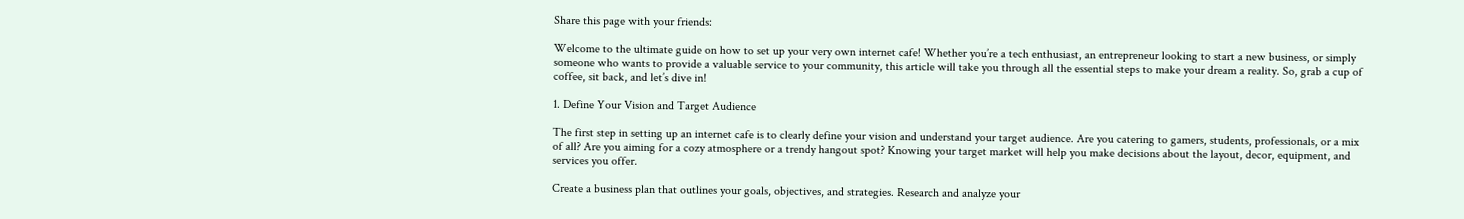Share this page with your friends:

Welcome to the ultimate guide on how to set up your very own internet cafe! Whether you’re a tech enthusiast, an entrepreneur looking to start a new business, or simply someone who wants to provide a valuable service to your community, this article will take you through all the essential steps to make your dream a reality. So, grab a cup of coffee, sit back, and let’s dive in!

1. Define Your Vision and Target Audience

The first step in setting up an internet cafe is to clearly define your vision and understand your target audience. Are you catering to gamers, students, professionals, or a mix of all? Are you aiming for a cozy atmosphere or a trendy hangout spot? Knowing your target market will help you make decisions about the layout, decor, equipment, and services you offer.

Create a business plan that outlines your goals, objectives, and strategies. Research and analyze your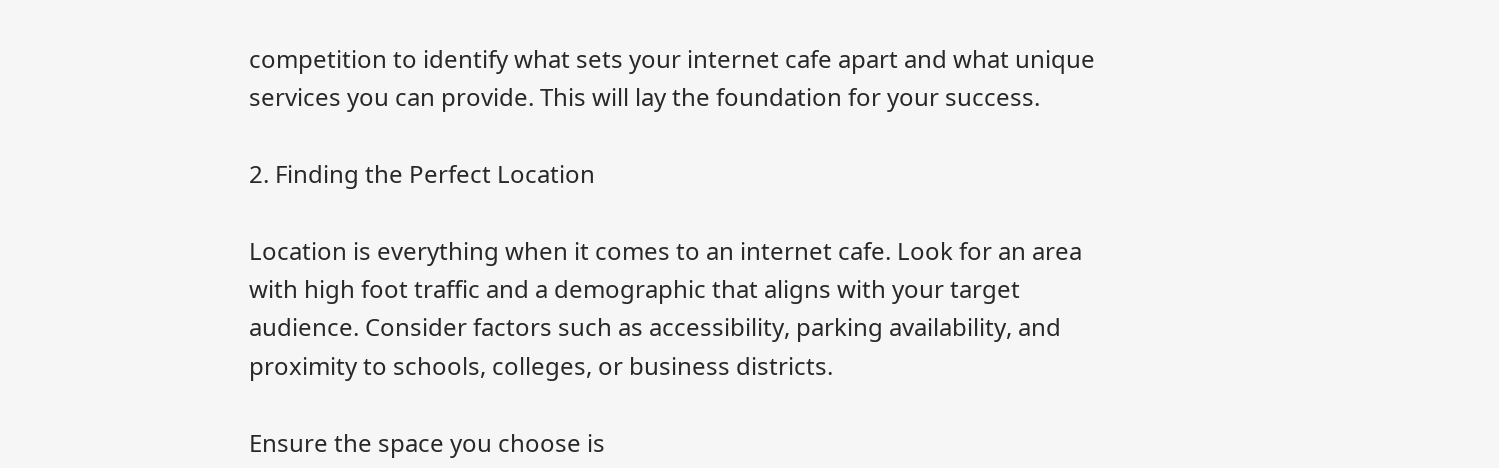competition to identify what sets your internet cafe apart and what unique services you can provide. This will lay the foundation for your success.

2. Finding the Perfect Location

Location is everything when it comes to an internet cafe. Look for an area with high foot traffic and a demographic that aligns with your target audience. Consider factors such as accessibility, parking availability, and proximity to schools, colleges, or business districts.

Ensure the space you choose is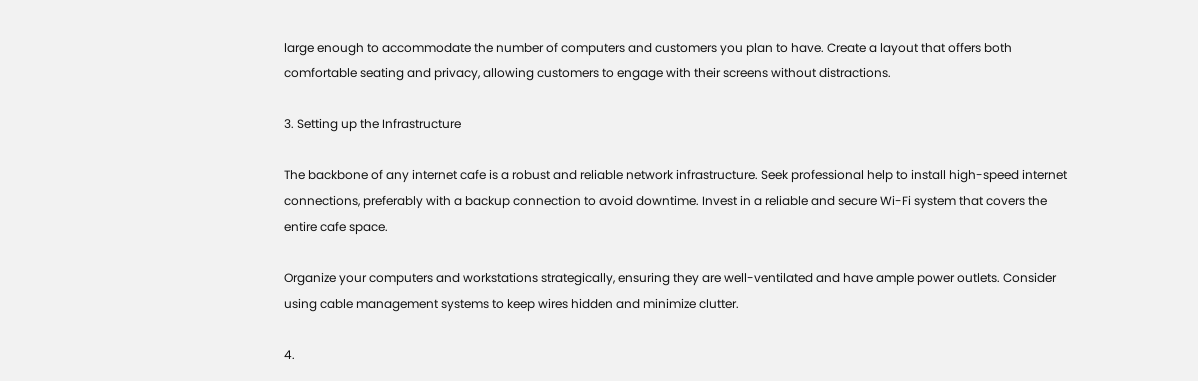large enough to accommodate the number of computers and customers you plan to have. Create a layout that offers both comfortable seating and privacy, allowing customers to engage with their screens without distractions.

3. Setting up the Infrastructure

The backbone of any internet cafe is a robust and reliable network infrastructure. Seek professional help to install high-speed internet connections, preferably with a backup connection to avoid downtime. Invest in a reliable and secure Wi-Fi system that covers the entire cafe space.

Organize your computers and workstations strategically, ensuring they are well-ventilated and have ample power outlets. Consider using cable management systems to keep wires hidden and minimize clutter.

4.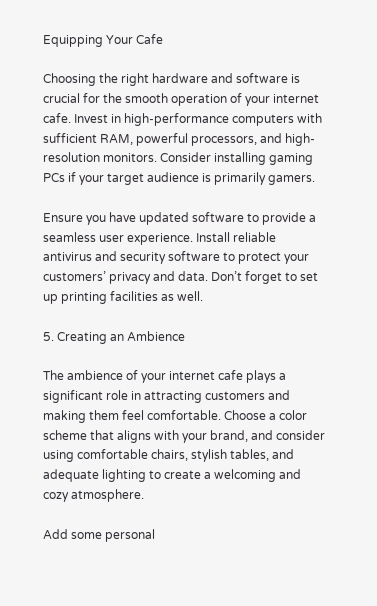Equipping Your Cafe

Choosing the right hardware and software is crucial for the smooth operation of your internet cafe. Invest in high-performance computers with sufficient RAM, powerful processors, and high-resolution monitors. Consider installing gaming PCs if your target audience is primarily gamers.

Ensure you have updated software to provide a seamless user experience. Install reliable antivirus and security software to protect your customers’ privacy and data. Don’t forget to set up printing facilities as well.

5. Creating an Ambience

The ambience of your internet cafe plays a significant role in attracting customers and making them feel comfortable. Choose a color scheme that aligns with your brand, and consider using comfortable chairs, stylish tables, and adequate lighting to create a welcoming and cozy atmosphere.

Add some personal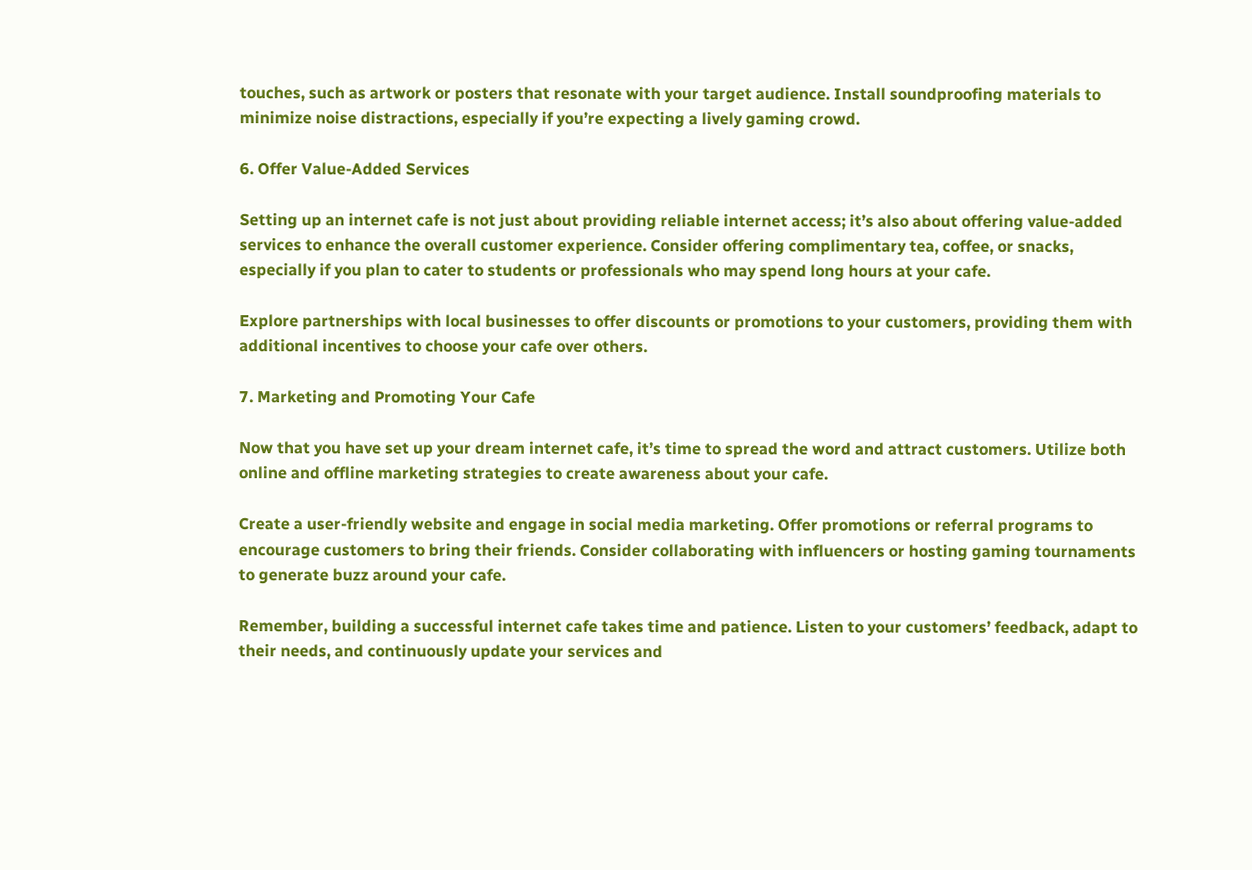touches, such as artwork or posters that resonate with your target audience. Install soundproofing materials to minimize noise distractions, especially if you’re expecting a lively gaming crowd.

6. Offer Value-Added Services

Setting up an internet cafe is not just about providing reliable internet access; it’s also about offering value-added services to enhance the overall customer experience. Consider offering complimentary tea, coffee, or snacks, especially if you plan to cater to students or professionals who may spend long hours at your cafe.

Explore partnerships with local businesses to offer discounts or promotions to your customers, providing them with additional incentives to choose your cafe over others.

7. Marketing and Promoting Your Cafe

Now that you have set up your dream internet cafe, it’s time to spread the word and attract customers. Utilize both online and offline marketing strategies to create awareness about your cafe.

Create a user-friendly website and engage in social media marketing. Offer promotions or referral programs to encourage customers to bring their friends. Consider collaborating with influencers or hosting gaming tournaments to generate buzz around your cafe.

Remember, building a successful internet cafe takes time and patience. Listen to your customers’ feedback, adapt to their needs, and continuously update your services and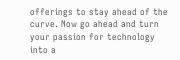offerings to stay ahead of the curve. Now go ahead and turn your passion for technology into a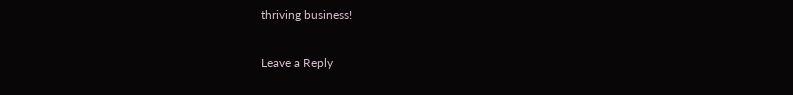thriving business!

Leave a Reply